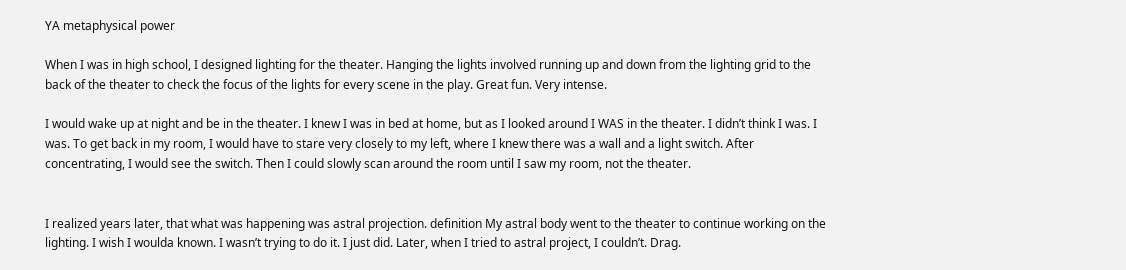YA metaphysical power

When I was in high school, I designed lighting for the theater. Hanging the lights involved running up and down from the lighting grid to the back of the theater to check the focus of the lights for every scene in the play. Great fun. Very intense.

I would wake up at night and be in the theater. I knew I was in bed at home, but as I looked around I WAS in the theater. I didn’t think I was. I was. To get back in my room, I would have to stare very closely to my left, where I knew there was a wall and a light switch. After concentrating, I would see the switch. Then I could slowly scan around the room until I saw my room, not the theater.


I realized years later, that what was happening was astral projection. definition My astral body went to the theater to continue working on the lighting. I wish I woulda known. I wasn’t trying to do it. I just did. Later, when I tried to astral project, I couldn’t. Drag.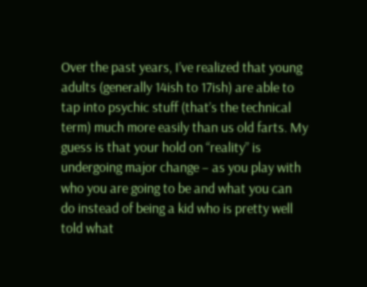Over the past years, I’ve realized that young adults (generally 14ish to 17ish) are able to tap into psychic stuff (that’s the technical term) much more easily than us old farts. My guess is that your hold on “reality” is undergoing major change – as you play with who you are going to be and what you can do instead of being a kid who is pretty well told what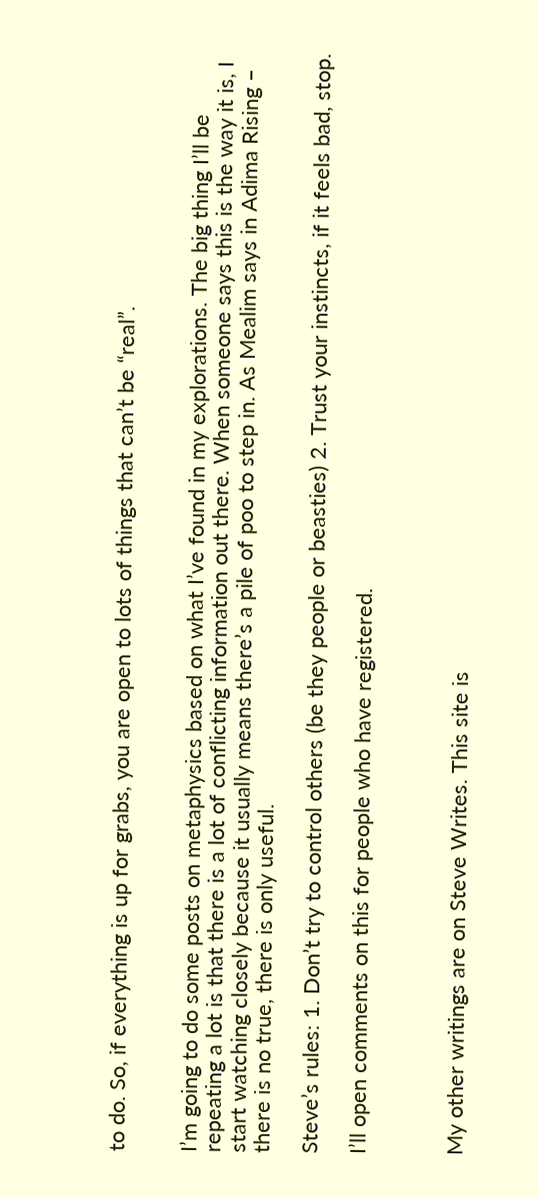to do. So, if everything is up for grabs, you are open to lots of things that can’t be “real”.


I’m going to do some posts on metaphysics based on what I’ve found in my explorations. The big thing I’ll be repeating a lot is that there is a lot of conflicting information out there. When someone says this is the way it is, I start watching closely because it usually means there’s a pile of poo to step in. As Mealim says in Adima Rising – there is no true, there is only useful.

Steve’s rules: 1. Don’t try to control others (be they people or beasties) 2. Trust your instincts, if it feels bad, stop.

I’ll open comments on this for people who have registered.



My other writings are on Steve Writes. This site is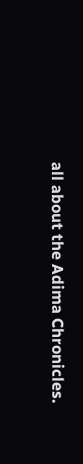all about the Adima Chronicles.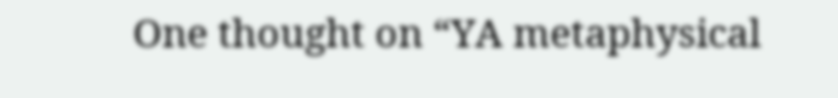One thought on “YA metaphysical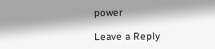power

Leave a Reply